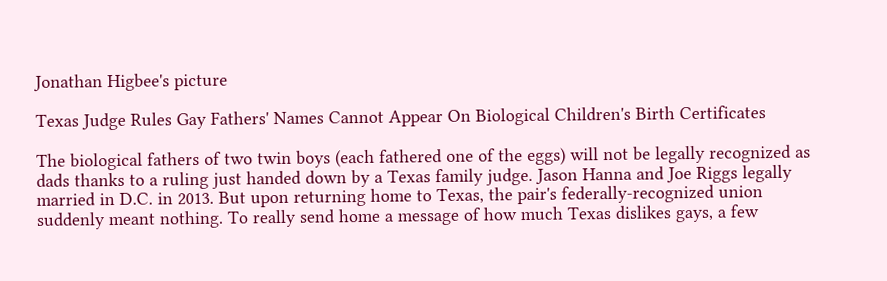Jonathan Higbee's picture

Texas Judge Rules Gay Fathers' Names Cannot Appear On Biological Children's Birth Certificates

The biological fathers of two twin boys (each fathered one of the eggs) will not be legally recognized as dads thanks to a ruling just handed down by a Texas family judge. Jason Hanna and Joe Riggs legally married in D.C. in 2013. But upon returning home to Texas, the pair's federally-recognized union suddenly meant nothing. To really send home a message of how much Texas dislikes gays, a few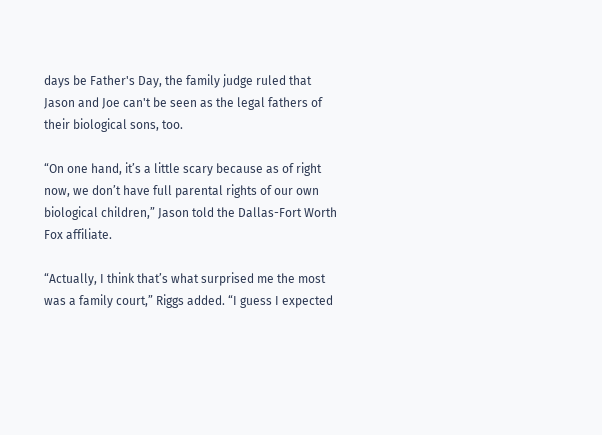days be Father's Day, the family judge ruled that Jason and Joe can't be seen as the legal fathers of their biological sons, too.

“On one hand, it’s a little scary because as of right now, we don’t have full parental rights of our own biological children,” Jason told the Dallas-Fort Worth Fox affiliate.

“Actually, I think that’s what surprised me the most was a family court,” Riggs added. “I guess I expected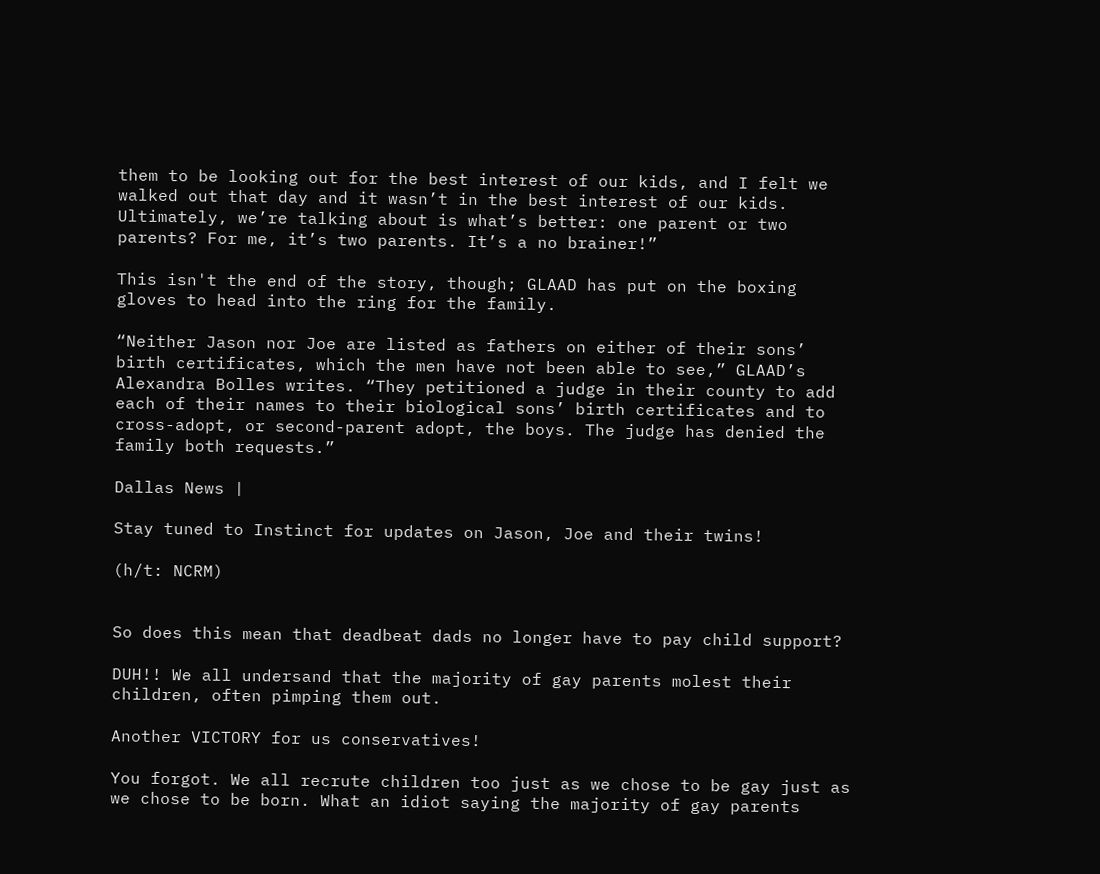them to be looking out for the best interest of our kids, and I felt we walked out that day and it wasn’t in the best interest of our kids. Ultimately, we’re talking about is what’s better: one parent or two parents? For me, it’s two parents. It’s a no brainer!”

This isn't the end of the story, though; GLAAD has put on the boxing gloves to head into the ring for the family.

“Neither Jason nor Joe are listed as fathers on either of their sons’ birth certificates, which the men have not been able to see,” GLAAD’s Alexandra Bolles writes. “They petitioned a judge in their county to add each of their names to their biological sons’ birth certificates and to cross-adopt, or second-parent adopt, the boys. The judge has denied the family both requests.”

Dallas News |

Stay tuned to Instinct for updates on Jason, Joe and their twins!

(h/t: NCRM)


So does this mean that deadbeat dads no longer have to pay child support?

DUH!! We all undersand that the majority of gay parents molest their children, often pimping them out.

Another VICTORY for us conservatives!

You forgot. We all recrute children too just as we chose to be gay just as we chose to be born. What an idiot saying the majority of gay parents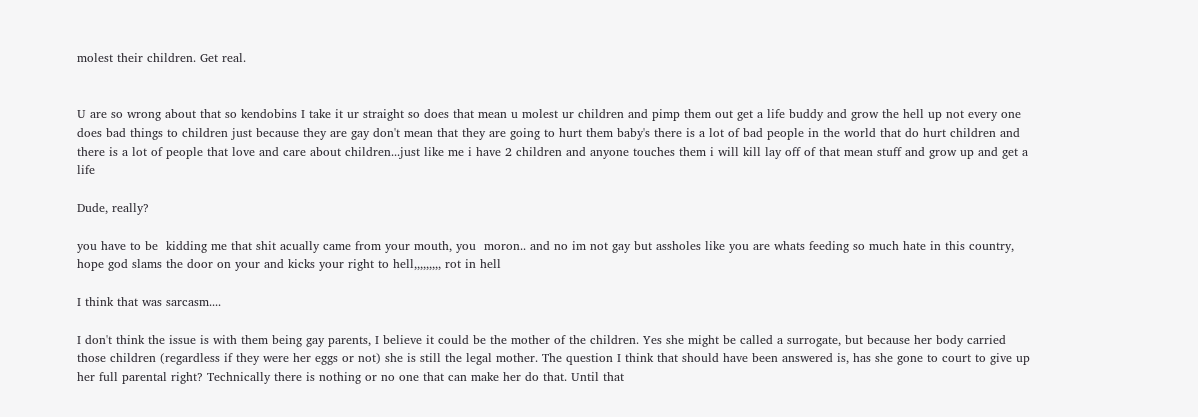molest their children. Get real.


U are so wrong about that so kendobins I take it ur straight so does that mean u molest ur children and pimp them out get a life buddy and grow the hell up not every one does bad things to children just because they are gay don't mean that they are going to hurt them baby's there is a lot of bad people in the world that do hurt children and there is a lot of people that love and care about children...just like me i have 2 children and anyone touches them i will kill lay off of that mean stuff and grow up and get a life

Dude, really?

you have to be  kidding me that shit acually came from your mouth, you  moron.. and no im not gay but assholes like you are whats feeding so much hate in this country, hope god slams the door on your and kicks your right to hell,,,,,,,,, rot in hell

I think that was sarcasm....

I don't think the issue is with them being gay parents, I believe it could be the mother of the children. Yes she might be called a surrogate, but because her body carried those children (regardless if they were her eggs or not) she is still the legal mother. The question I think that should have been answered is, has she gone to court to give up her full parental right? Technically there is nothing or no one that can make her do that. Until that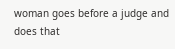woman goes before a judge and does that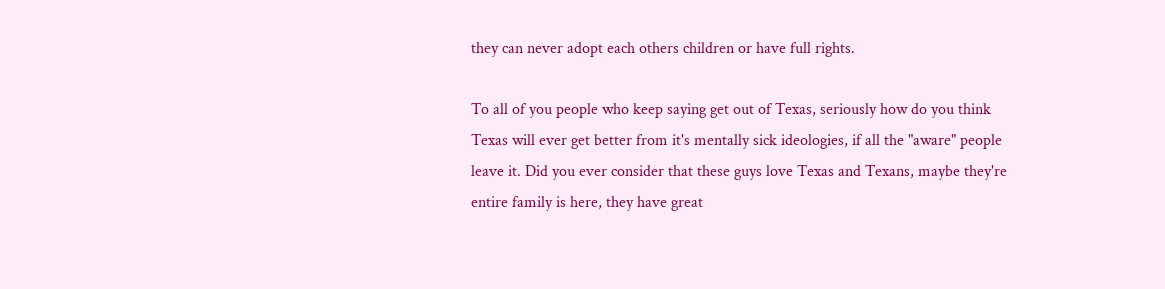they can never adopt each others children or have full rights.

To all of you people who keep saying get out of Texas, seriously how do you think Texas will ever get better from it's mentally sick ideologies, if all the "aware" people leave it. Did you ever consider that these guys love Texas and Texans, maybe they're entire family is here, they have great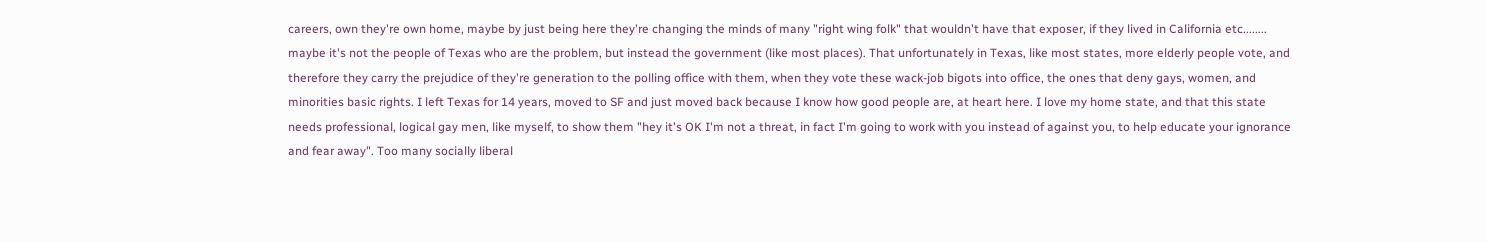careers, own they're own home, maybe by just being here they're changing the minds of many "right wing folk" that wouldn't have that exposer, if they lived in California etc........ maybe it's not the people of Texas who are the problem, but instead the government (like most places). That unfortunately in Texas, like most states, more elderly people vote, and therefore they carry the prejudice of they're generation to the polling office with them, when they vote these wack-job bigots into office, the ones that deny gays, women, and minorities basic rights. I left Texas for 14 years, moved to SF and just moved back because I know how good people are, at heart here. I love my home state, and that this state needs professional, logical gay men, like myself, to show them "hey it's OK I'm not a threat, in fact I'm going to work with you instead of against you, to help educate your ignorance and fear away". Too many socially liberal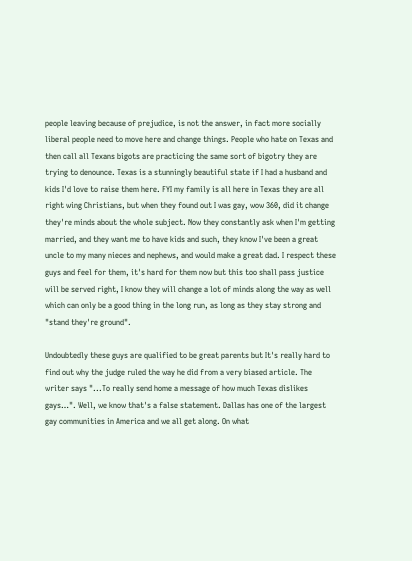people leaving because of prejudice, is not the answer, in fact more socially liberal people need to move here and change things. People who hate on Texas and then call all Texans bigots are practicing the same sort of bigotry they are trying to denounce. Texas is a stunningly beautiful state if I had a husband and kids I'd love to raise them here. FYI my family is all here in Texas they are all right wing Christians, but when they found out I was gay, wow 360, did it change they're minds about the whole subject. Now they constantly ask when I'm getting married, and they want me to have kids and such, they know I've been a great uncle to my many nieces and nephews, and would make a great dad. I respect these guys and feel for them, it's hard for them now but this too shall pass justice will be served right, I know they will change a lot of minds along the way as well which can only be a good thing in the long run, as long as they stay strong and "stand they're ground".

Undoubtedly these guys are qualified to be great parents but It's really hard to find out why the judge ruled the way he did from a very biased article. The writer says "...To really send home a message of how much Texas dislikes gays…". Well, we know that's a false statement. Dallas has one of the largest gay communities in America and we all get along. On what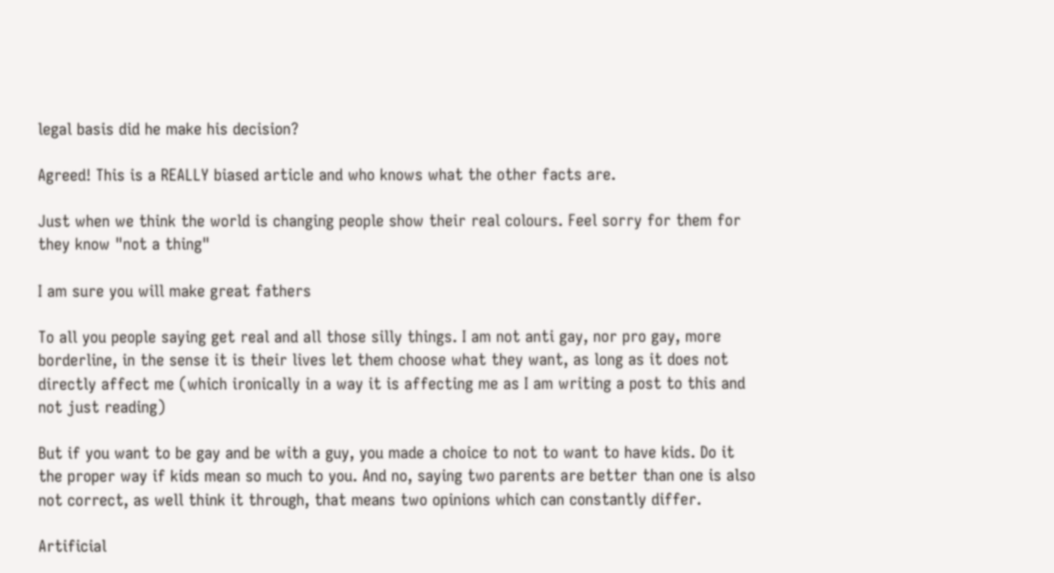legal basis did he make his decision?

Agreed! This is a REALLY biased article and who knows what the other facts are.

Just when we think the world is changing people show their real colours. Feel sorry for them for they know "not a thing"

I am sure you will make great fathers

To all you people saying get real and all those silly things. I am not anti gay, nor pro gay, more borderline, in the sense it is their lives let them choose what they want, as long as it does not directly affect me (which ironically in a way it is affecting me as I am writing a post to this and not just reading)

But if you want to be gay and be with a guy, you made a choice to not to want to have kids. Do it the proper way if kids mean so much to you. And no, saying two parents are better than one is also not correct, as well think it through, that means two opinions which can constantly differ.

Artificial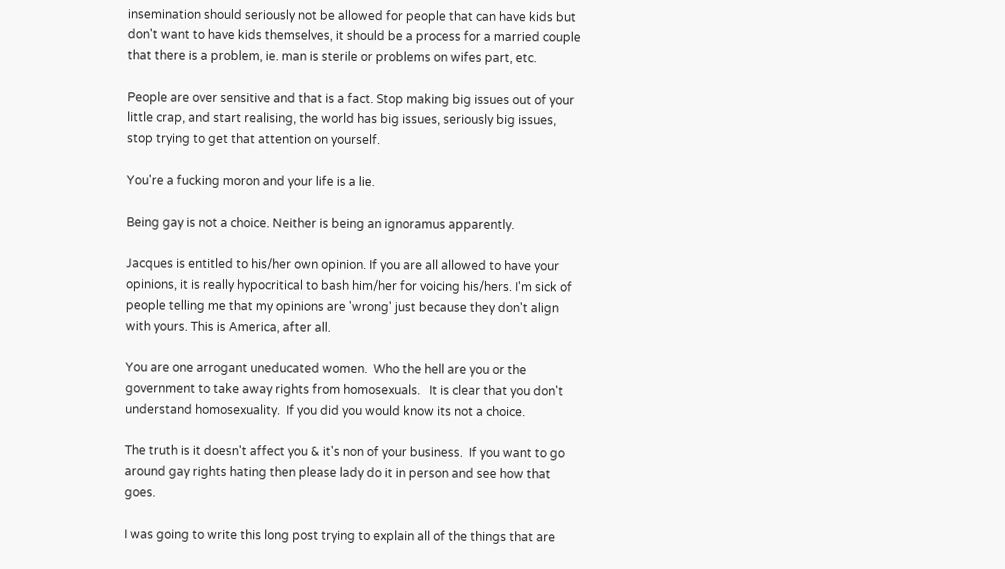insemination should seriously not be allowed for people that can have kids but don't want to have kids themselves, it should be a process for a married couple that there is a problem, ie. man is sterile or problems on wifes part, etc.

People are over sensitive and that is a fact. Stop making big issues out of your little crap, and start realising, the world has big issues, seriously big issues, stop trying to get that attention on yourself.

You're a fucking moron and your life is a lie.

Being gay is not a choice. Neither is being an ignoramus apparently.

Jacques is entitled to his/her own opinion. If you are all allowed to have your opinions, it is really hypocritical to bash him/her for voicing his/hers. I'm sick of people telling me that my opinions are 'wrong' just because they don't align with yours. This is America, after all.

You are one arrogant uneducated women.  Who the hell are you or the government to take away rights from homosexuals.   It is clear that you don't understand homosexuality.  If you did you would know its not a choice.

The truth is it doesn't affect you & it's non of your business.  If you want to go around gay rights hating then please lady do it in person and see how that goes.

I was going to write this long post trying to explain all of the things that are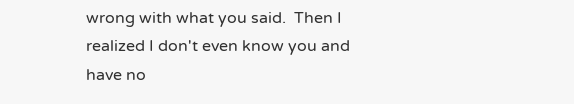wrong with what you said.  Then I realized I don't even know you and have no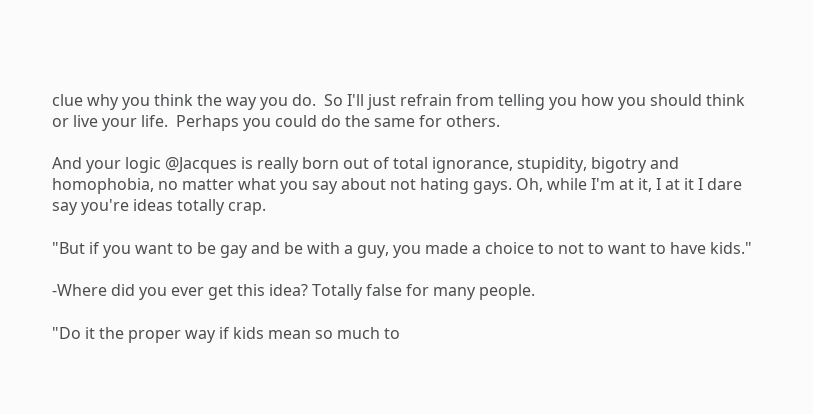clue why you think the way you do.  So I'll just refrain from telling you how you should think or live your life.  Perhaps you could do the same for others.

And your logic @Jacques is really born out of total ignorance, stupidity, bigotry and homophobia, no matter what you say about not hating gays. Oh, while I'm at it, I at it I dare say you're ideas totally crap.

"But if you want to be gay and be with a guy, you made a choice to not to want to have kids."

-Where did you ever get this idea? Totally false for many people.

"Do it the proper way if kids mean so much to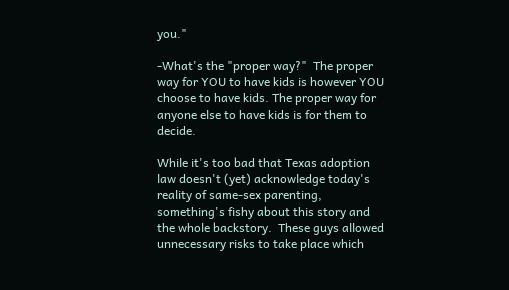you."

-What's the "proper way?"  The proper way for YOU to have kids is however YOU choose to have kids. The proper way for anyone else to have kids is for them to decide.

While it's too bad that Texas adoption law doesn't (yet) acknowledge today's reality of same-sex parenting, something's fishy about this story and the whole backstory.  These guys allowed unnecessary risks to take place which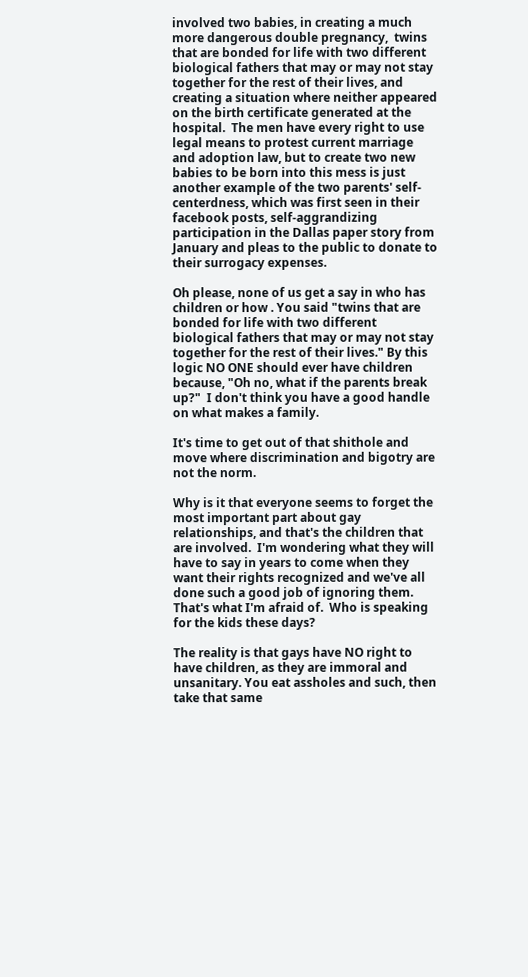involved two babies, in creating a much more dangerous double pregnancy,  twins that are bonded for life with two different biological fathers that may or may not stay together for the rest of their lives, and creating a situation where neither appeared on the birth certificate generated at the hospital.  The men have every right to use legal means to protest current marriage and adoption law, but to create two new babies to be born into this mess is just another example of the two parents' self-centerdness, which was first seen in their facebook posts, self-aggrandizing participation in the Dallas paper story from January and pleas to the public to donate to their surrogacy expenses.

Oh please, none of us get a say in who has children or how . You said "twins that are bonded for life with two different biological fathers that may or may not stay together for the rest of their lives." By this logic NO ONE should ever have children because, "Oh no, what if the parents break up?"  I don't think you have a good handle on what makes a family.

It's time to get out of that shithole and move where discrimination and bigotry are not the norm.

Why is it that everyone seems to forget the most important part about gay relationships, and that's the children that are involved.  I'm wondering what they will have to say in years to come when they want their rights recognized and we've all done such a good job of ignoring them.  That's what I'm afraid of.  Who is speaking for the kids these days?

The reality is that gays have NO right to have children, as they are immoral and unsanitary. You eat assholes and such, then take that same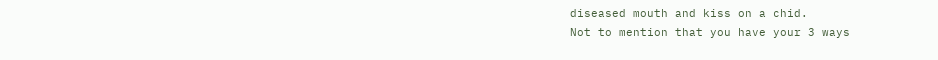diseased mouth and kiss on a chid.
Not to mention that you have your 3 ways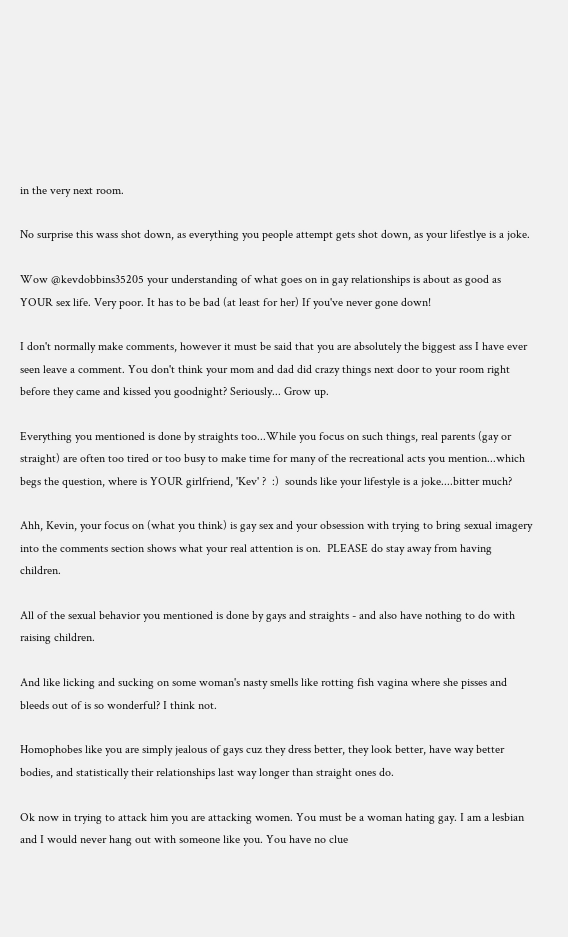in the very next room.

No surprise this wass shot down, as everything you people attempt gets shot down, as your lifestlye is a joke.

Wow @kevdobbins35205 your understanding of what goes on in gay relationships is about as good as YOUR sex life. Very poor. It has to be bad (at least for her) If you've never gone down!

I don't normally make comments, however it must be said that you are absolutely the biggest ass I have ever seen leave a comment. You don't think your mom and dad did crazy things next door to your room right before they came and kissed you goodnight? Seriously... Grow up.

Everything you mentioned is done by straights too...While you focus on such things, real parents (gay or straight) are often too tired or too busy to make time for many of the recreational acts you mention...which begs the question, where is YOUR girlfriend, 'Kev' ?  :)  sounds like your lifestyle is a joke....bitter much?

Ahh, Kevin, your focus on (what you think) is gay sex and your obsession with trying to bring sexual imagery into the comments section shows what your real attention is on.  PLEASE do stay away from having children.

All of the sexual behavior you mentioned is done by gays and straights - and also have nothing to do with raising children.

And like licking and sucking on some woman's nasty smells like rotting fish vagina where she pisses and bleeds out of is so wonderful? I think not.

Homophobes like you are simply jealous of gays cuz they dress better, they look better, have way better bodies, and statistically their relationships last way longer than straight ones do.

Ok now in trying to attack him you are attacking women. You must be a woman hating gay. I am a lesbian and I would never hang out with someone like you. You have no clue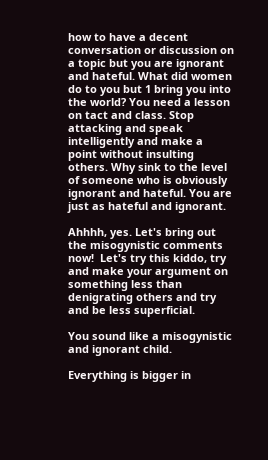how to have a decent conversation or discussion on a topic but you are ignorant and hateful. What did women do to you but 1 bring you into the world? You need a lesson on tact and class. Stop attacking and speak intelligently and make a point without insulting others. Why sink to the level of someone who is obviously ignorant and hateful. You are just as hateful and ignorant.

Ahhhh, yes. Let's bring out the misogynistic comments now!  Let's try this kiddo, try and make your argument on something less than denigrating others and try and be less superficial.

You sound like a misogynistic and ignorant child.

Everything is bigger in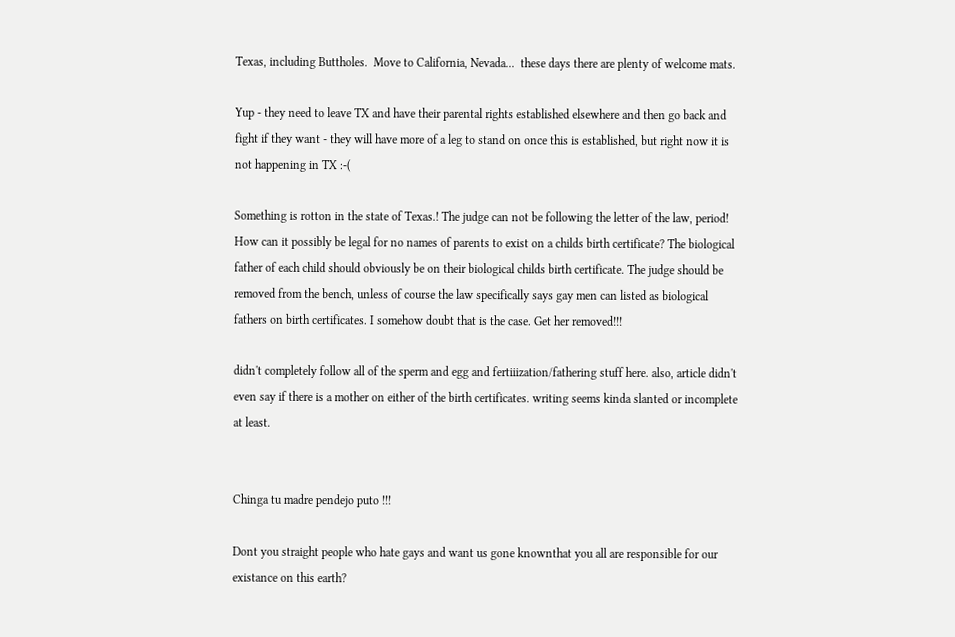Texas, including Buttholes.  Move to California, Nevada...  these days there are plenty of welcome mats.

Yup - they need to leave TX and have their parental rights established elsewhere and then go back and fight if they want - they will have more of a leg to stand on once this is established, but right now it is not happening in TX :-(

Something is rotton in the state of Texas.! The judge can not be following the letter of the law, period! How can it possibly be legal for no names of parents to exist on a childs birth certificate? The biological father of each child should obviously be on their biological childs birth certificate. The judge should be removed from the bench, unless of course the law specifically says gay men can listed as biological fathers on birth certificates. I somehow doubt that is the case. Get her removed!!!

didn't completely follow all of the sperm and egg and fertiiization/fathering stuff here. also, article didn't even say if there is a mother on either of the birth certificates. writing seems kinda slanted or incomplete at least.


Chinga tu madre pendejo puto !!!

Dont you straight people who hate gays and want us gone knownthat you all are responsible for our existance on this earth?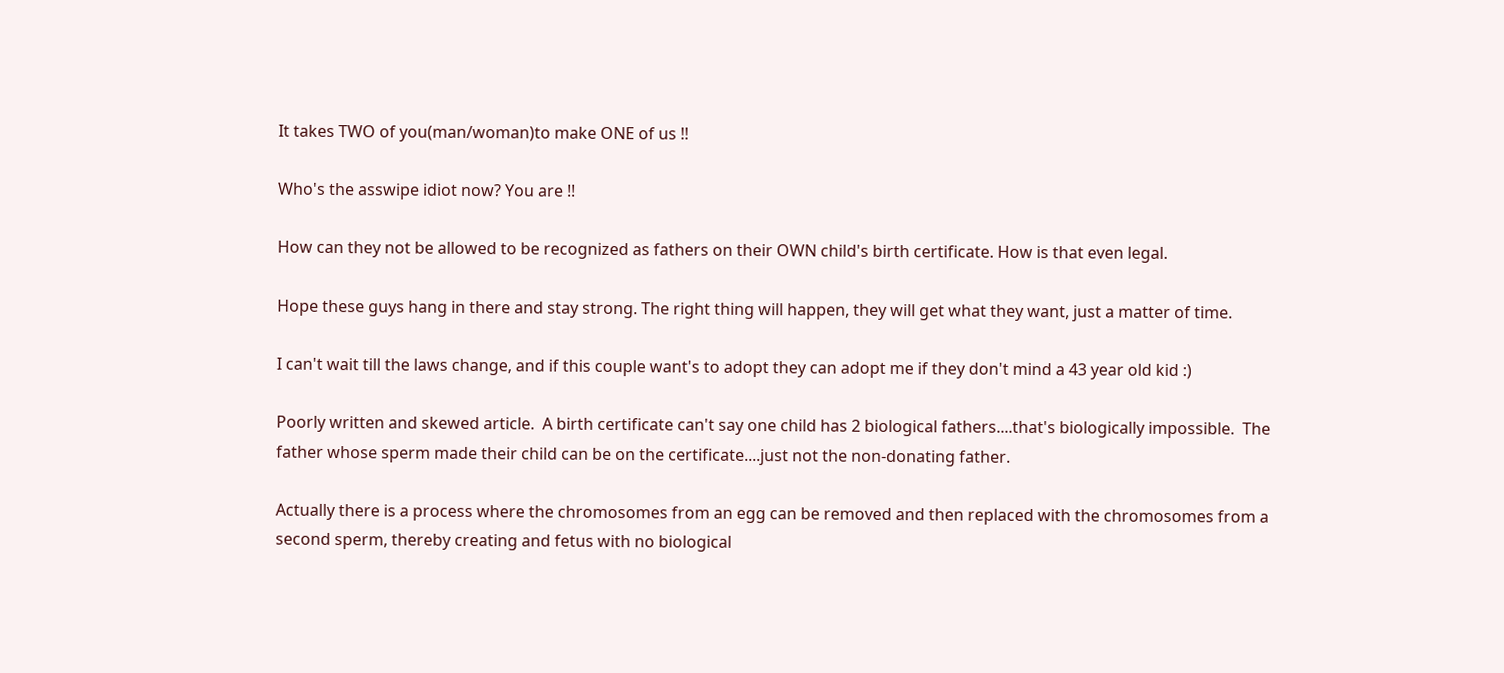It takes TWO of you(man/woman)to make ONE of us !!

Who's the asswipe idiot now? You are !!

How can they not be allowed to be recognized as fathers on their OWN child's birth certificate. How is that even legal.

Hope these guys hang in there and stay strong. The right thing will happen, they will get what they want, just a matter of time.

I can't wait till the laws change, and if this couple want's to adopt they can adopt me if they don't mind a 43 year old kid :)

Poorly written and skewed article.  A birth certificate can't say one child has 2 biological fathers....that's biologically impossible.  The father whose sperm made their child can be on the certificate....just not the non-donating father.

Actually there is a process where the chromosomes from an egg can be removed and then replaced with the chromosomes from a second sperm, thereby creating and fetus with no biological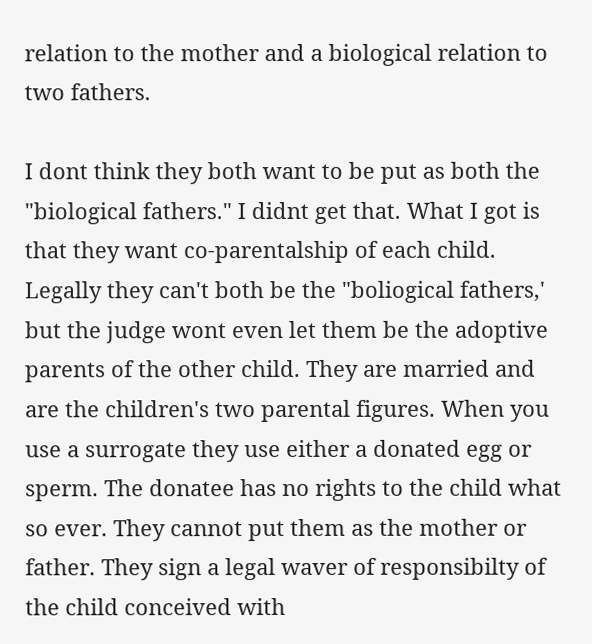relation to the mother and a biological relation to two fathers.

I dont think they both want to be put as both the "biological fathers." I didnt get that. What I got is that they want co-parentalship of each child. Legally they can't both be the "boliogical fathers,' but the judge wont even let them be the adoptive parents of the other child. They are married and are the children's two parental figures. When you use a surrogate they use either a donated egg or sperm. The donatee has no rights to the child what so ever. They cannot put them as the mother or father. They sign a legal waver of responsibilty of the child conceived with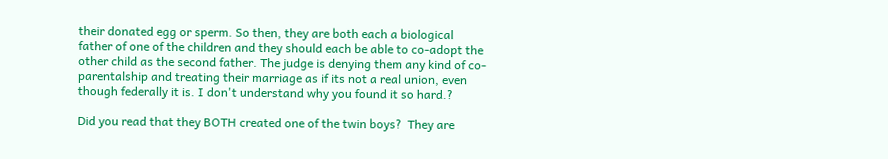their donated egg or sperm. So then, they are both each a biological father of one of the children and they should each be able to co-adopt the other child as the second father. The judge is denying them any kind of co-parentalship and treating their marriage as if its not a real union, even though federally it is. I don't understand why you found it so hard.?

Did you read that they BOTH created one of the twin boys?  They are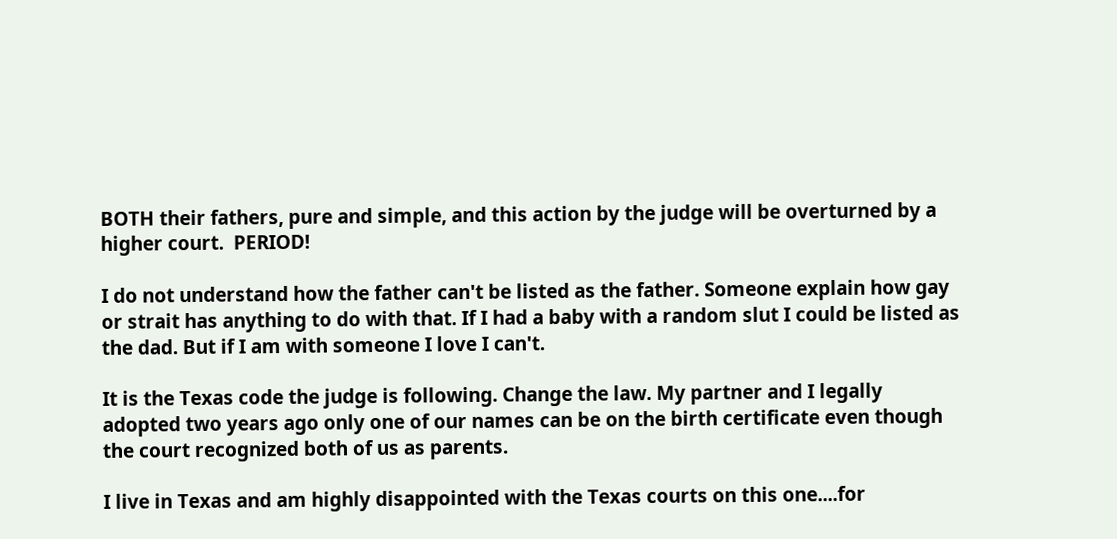BOTH their fathers, pure and simple, and this action by the judge will be overturned by a higher court.  PERIOD!

I do not understand how the father can't be listed as the father. Someone explain how gay or strait has anything to do with that. If I had a baby with a random slut I could be listed as the dad. But if I am with someone I love I can't.

It is the Texas code the judge is following. Change the law. My partner and I legally adopted two years ago only one of our names can be on the birth certificate even though the court recognized both of us as parents.

I live in Texas and am highly disappointed with the Texas courts on this one....for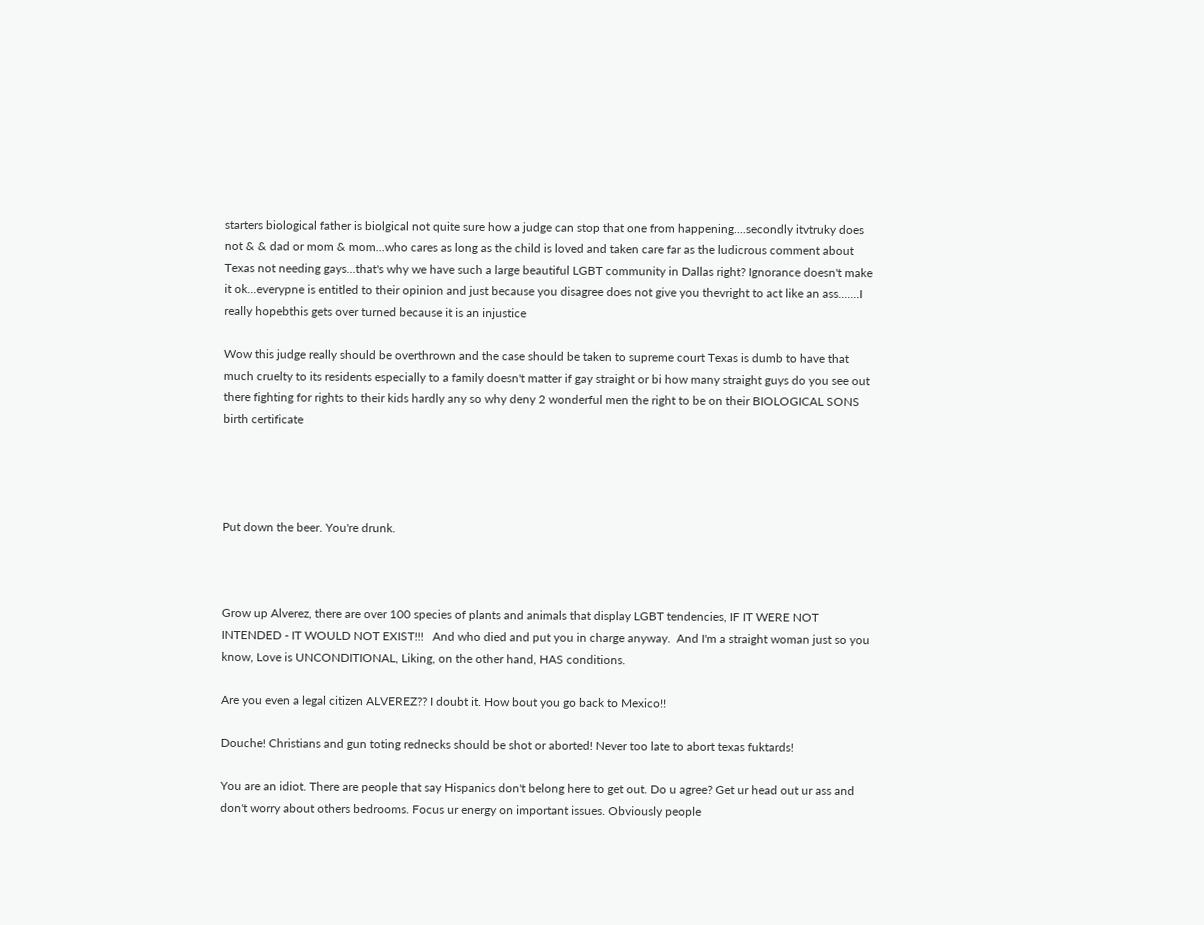starters biological father is biolgical not quite sure how a judge can stop that one from happening....secondly itvtruky does not & & dad or mom & mom...who cares as long as the child is loved and taken care far as the ludicrous comment about Texas not needing gays...that's why we have such a large beautiful LGBT community in Dallas right? Ignorance doesn't make it ok...everypne is entitled to their opinion and just because you disagree does not give you thevright to act like an ass.......I really hopebthis gets over turned because it is an injustice

Wow this judge really should be overthrown and the case should be taken to supreme court Texas is dumb to have that much cruelty to its residents especially to a family doesn't matter if gay straight or bi how many straight guys do you see out there fighting for rights to their kids hardly any so why deny 2 wonderful men the right to be on their BIOLOGICAL SONS birth certificate




Put down the beer. You're drunk.



Grow up Alverez, there are over 100 species of plants and animals that display LGBT tendencies, IF IT WERE NOT INTENDED - IT WOULD NOT EXIST!!!   And who died and put you in charge anyway.  And I'm a straight woman just so you know, Love is UNCONDITIONAL, Liking, on the other hand, HAS conditions.

Are you even a legal citizen ALVEREZ?? I doubt it. How bout you go back to Mexico!!

Douche! Christians and gun toting rednecks should be shot or aborted! Never too late to abort texas fuktards!

You are an idiot. There are people that say Hispanics don't belong here to get out. Do u agree? Get ur head out ur ass and don't worry about others bedrooms. Focus ur energy on important issues. Obviously people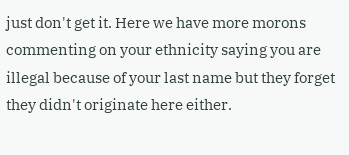just don't get it. Here we have more morons commenting on your ethnicity saying you are illegal because of your last name but they forget they didn't originate here either.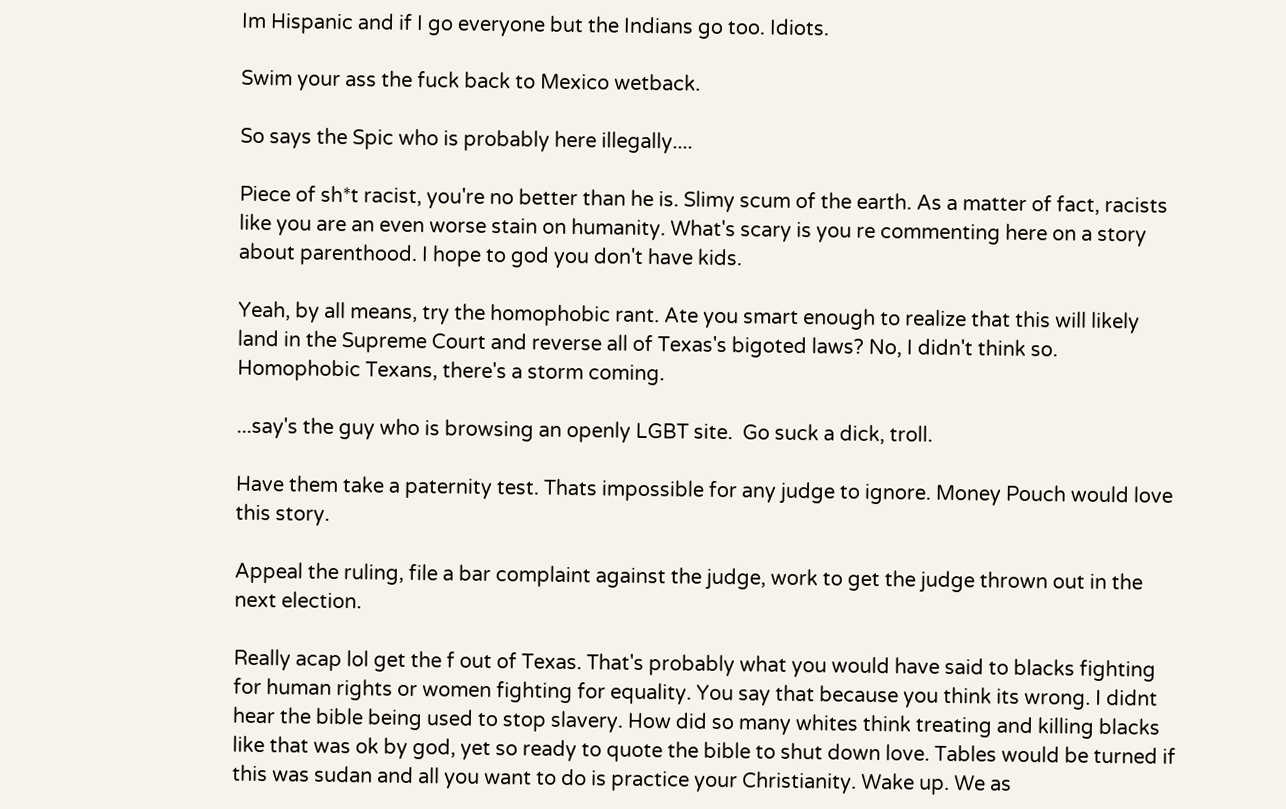Im Hispanic and if I go everyone but the Indians go too. Idiots.

Swim your ass the fuck back to Mexico wetback.

So says the Spic who is probably here illegally....

Piece of sh*t racist, you're no better than he is. Slimy scum of the earth. As a matter of fact, racists like you are an even worse stain on humanity. What's scary is you re commenting here on a story about parenthood. I hope to god you don't have kids.

Yeah, by all means, try the homophobic rant. Ate you smart enough to realize that this will likely land in the Supreme Court and reverse all of Texas's bigoted laws? No, I didn't think so. Homophobic Texans, there's a storm coming.

...say's the guy who is browsing an openly LGBT site.  Go suck a dick, troll.

Have them take a paternity test. Thats impossible for any judge to ignore. Money Pouch would love this story.

Appeal the ruling, file a bar complaint against the judge, work to get the judge thrown out in the next election.

Really acap lol get the f out of Texas. That's probably what you would have said to blacks fighting for human rights or women fighting for equality. You say that because you think its wrong. I didnt hear the bible being used to stop slavery. How did so many whites think treating and killing blacks like that was ok by god, yet so ready to quote the bible to shut down love. Tables would be turned if this was sudan and all you want to do is practice your Christianity. Wake up. We as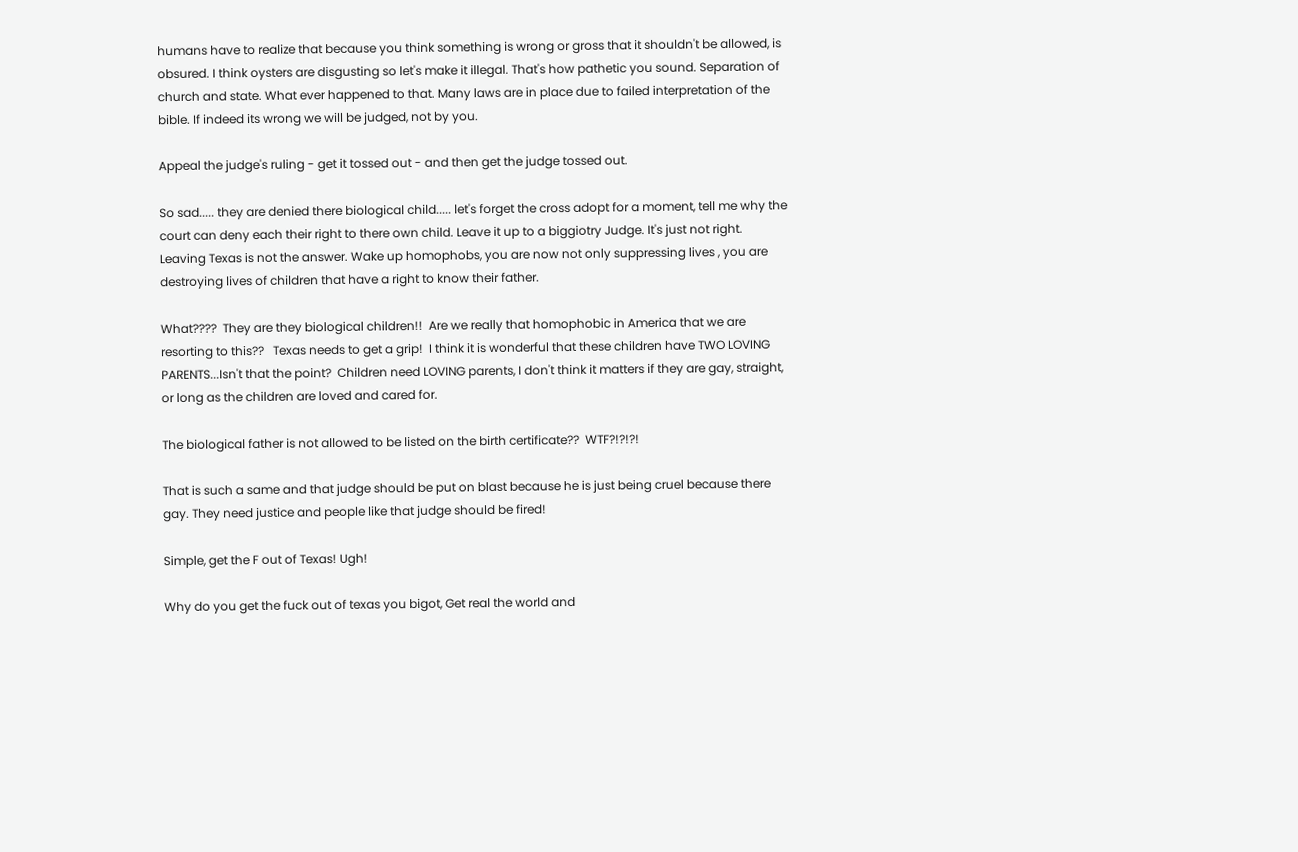humans have to realize that because you think something is wrong or gross that it shouldn't be allowed, is obsured. I think oysters are disgusting so let's make it illegal. That's how pathetic you sound. Separation of church and state. What ever happened to that. Many laws are in place due to failed interpretation of the bible. If indeed its wrong we will be judged, not by you.

Appeal the judge's ruling - get it tossed out - and then get the judge tossed out.

So sad..... they are denied there biological child..... let's forget the cross adopt for a moment, tell me why the court can deny each their right to there own child. Leave it up to a biggiotry Judge. It's just not right. Leaving Texas is not the answer. Wake up homophobs, you are now not only suppressing lives , you are destroying lives of children that have a right to know their father.

What????  They are they biological children!!  Are we really that homophobic in America that we are resorting to this??   Texas needs to get a grip!  I think it is wonderful that these children have TWO LOVING PARENTS...Isn't that the point?  Children need LOVING parents, I don't think it matters if they are gay, straight, or long as the children are loved and cared for.

The biological father is not allowed to be listed on the birth certificate??  WTF?!?!?!

That is such a same and that judge should be put on blast because he is just being cruel because there gay. They need justice and people like that judge should be fired!

Simple, get the F out of Texas! Ugh!

Why do you get the fuck out of texas you bigot, Get real the world and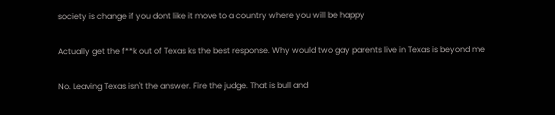society is change if you dont like it move to a country where you will be happy

Actually get the f**k out of Texas ks the best response. Why would two gay parents live in Texas is beyond me

No. Leaving Texas isn't the answer. Fire the judge. That is bull and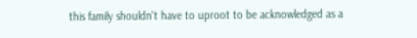this family shouldn't have to uproot to be acknowledged as a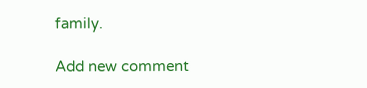family.

Add new comment